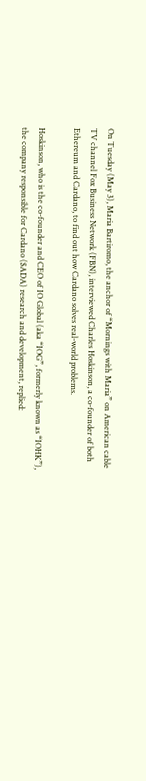On Tuesday (May 3), Maria Bartiromo, the anchor of “Mornings with Maria” on American cable TV channel Fox Business Network (FBN), interviewed Charles Hoskinson, a co-founder of both Ethereum and Cardano, to find out how Cardano solves real-world problems.

Hoskinson, who is the co-founder and CEO of IO Global (aka “IOG”, formerly known as “IOHK”), the company responsible for Cardano ($ADA) research and development, replied: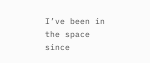I’ve been in the space since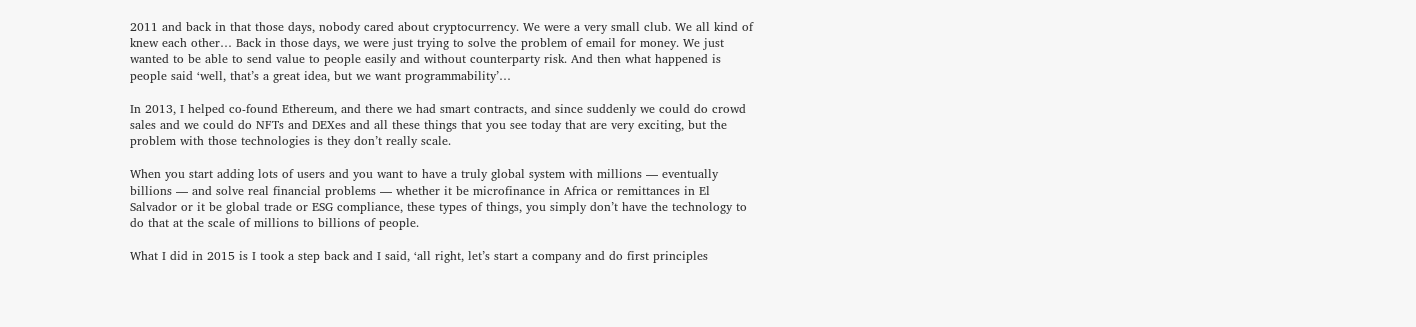2011 and back in that those days, nobody cared about cryptocurrency. We were a very small club. We all kind of knew each other… Back in those days, we were just trying to solve the problem of email for money. We just wanted to be able to send value to people easily and without counterparty risk. And then what happened is people said ‘well, that’s a great idea, but we want programmability’…

In 2013, I helped co-found Ethereum, and there we had smart contracts, and since suddenly we could do crowd sales and we could do NFTs and DEXes and all these things that you see today that are very exciting, but the problem with those technologies is they don’t really scale.

When you start adding lots of users and you want to have a truly global system with millions — eventually billions — and solve real financial problems — whether it be microfinance in Africa or remittances in El Salvador or it be global trade or ESG compliance, these types of things, you simply don’t have the technology to do that at the scale of millions to billions of people.

What I did in 2015 is I took a step back and I said, ‘all right, let’s start a company and do first principles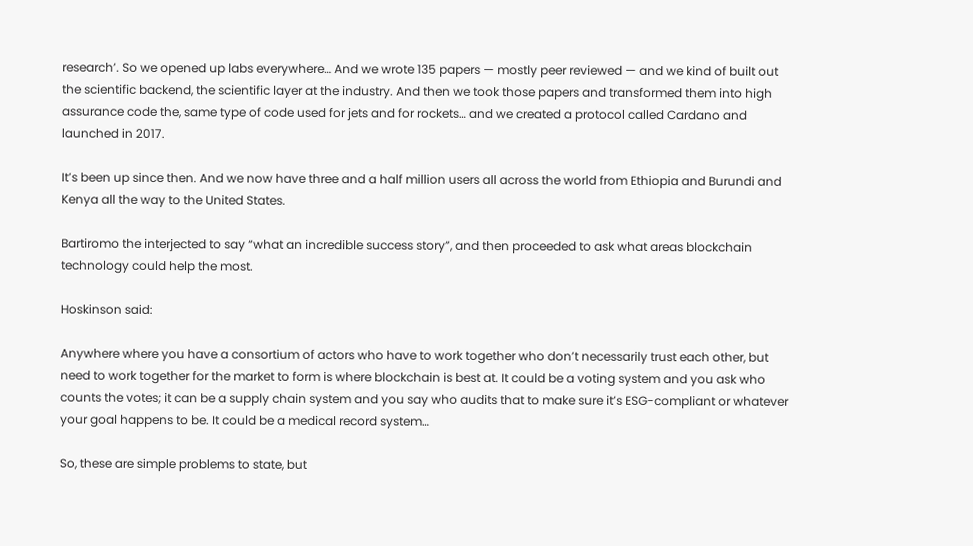research’. So we opened up labs everywhere… And we wrote 135 papers — mostly peer reviewed — and we kind of built out the scientific backend, the scientific layer at the industry. And then we took those papers and transformed them into high assurance code the, same type of code used for jets and for rockets… and we created a protocol called Cardano and launched in 2017.

It’s been up since then. And we now have three and a half million users all across the world from Ethiopia and Burundi and Kenya all the way to the United States.

Bartiromo the interjected to say “what an incredible success story”, and then proceeded to ask what areas blockchain technology could help the most.

Hoskinson said:

Anywhere where you have a consortium of actors who have to work together who don’t necessarily trust each other, but need to work together for the market to form is where blockchain is best at. It could be a voting system and you ask who counts the votes; it can be a supply chain system and you say who audits that to make sure it’s ESG-compliant or whatever your goal happens to be. It could be a medical record system…

So, these are simple problems to state, but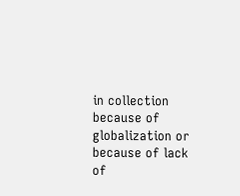in collection because of globalization or because of lack of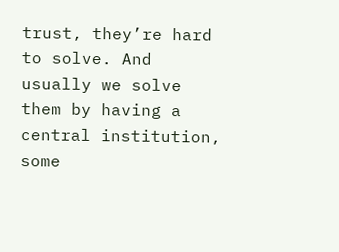trust, they’re hard to solve. And usually we solve them by having a central institution, some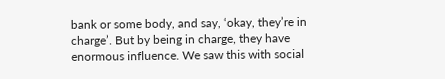bank or some body, and say, ‘okay, they’re in charge’. But by being in charge, they have enormous influence. We saw this with social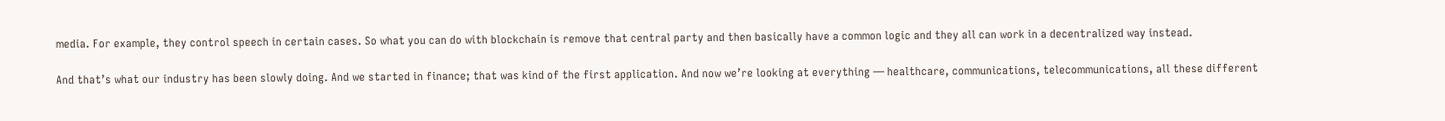media. For example, they control speech in certain cases. So what you can do with blockchain is remove that central party and then basically have a common logic and they all can work in a decentralized way instead.

And that’s what our industry has been slowly doing. And we started in finance; that was kind of the first application. And now we’re looking at everything — healthcare, communications, telecommunications, all these different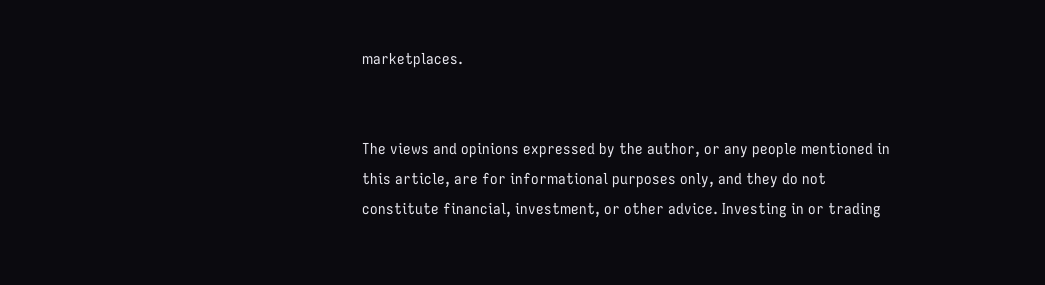marketplaces.


The views and opinions expressed by the author, or any people mentioned in this article, are for informational purposes only, and they do not constitute financial, investment, or other advice. Investing in or trading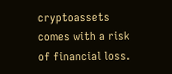cryptoassets comes with a risk of financial loss.